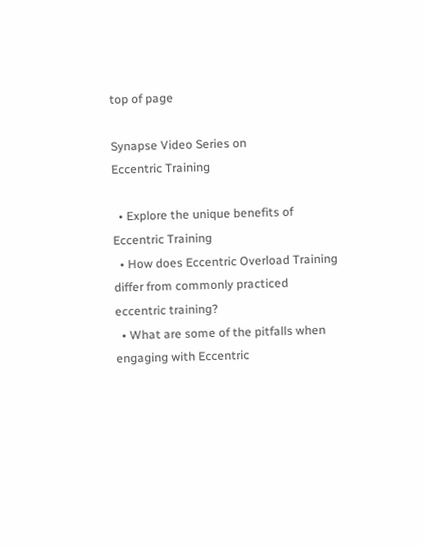top of page

Synapse Video Series on
Eccentric Training

  • Explore the unique benefits of Eccentric Training
  • How does Eccentric Overload Training differ from commonly practiced eccentric training?
  • What are some of the pitfalls when engaging with Eccentric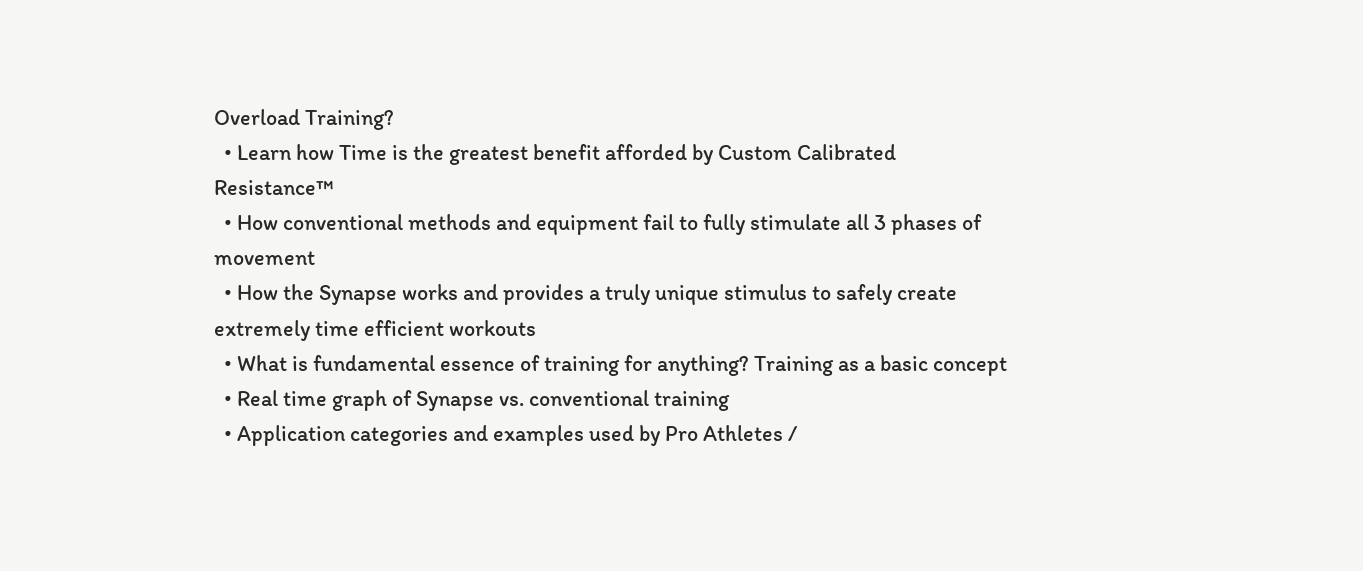Overload Training?
  • Learn how Time is the greatest benefit afforded by Custom Calibrated Resistance™
  • How conventional methods and equipment fail to fully stimulate all 3 phases of movement
  • How the Synapse works and provides a truly unique stimulus to safely create extremely time efficient workouts
  • What is fundamental essence of training for anything? Training as a basic concept
  • Real time graph of Synapse vs. conventional training
  • Application categories and examples used by Pro Athletes /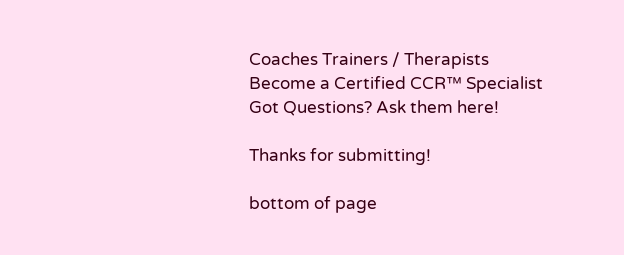Coaches Trainers / Therapists
Become a Certified CCR™ Specialist
Got Questions? Ask them here!

Thanks for submitting!

bottom of page